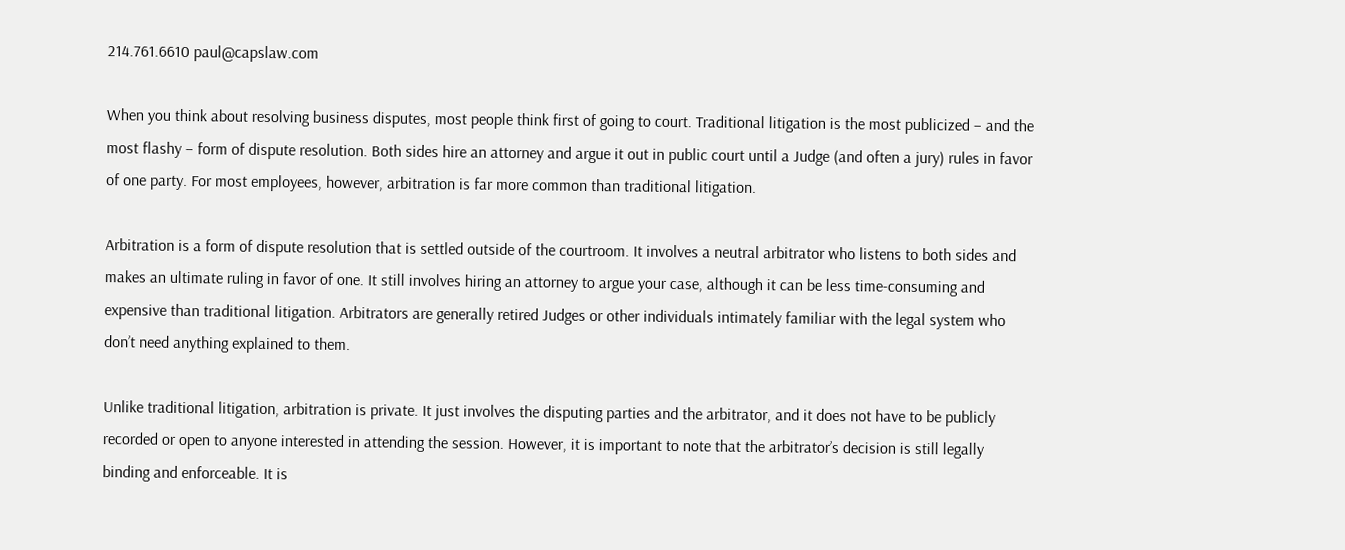214.761.6610 paul@capslaw.com

When you think about resolving business disputes, most people think first of going to court. Traditional litigation is the most publicized – and the most flashy – form of dispute resolution. Both sides hire an attorney and argue it out in public court until a Judge (and often a jury) rules in favor of one party. For most employees, however, arbitration is far more common than traditional litigation.

Arbitration is a form of dispute resolution that is settled outside of the courtroom. It involves a neutral arbitrator who listens to both sides and makes an ultimate ruling in favor of one. It still involves hiring an attorney to argue your case, although it can be less time-consuming and expensive than traditional litigation. Arbitrators are generally retired Judges or other individuals intimately familiar with the legal system who don’t need anything explained to them.

Unlike traditional litigation, arbitration is private. It just involves the disputing parties and the arbitrator, and it does not have to be publicly recorded or open to anyone interested in attending the session. However, it is important to note that the arbitrator’s decision is still legally binding and enforceable. It is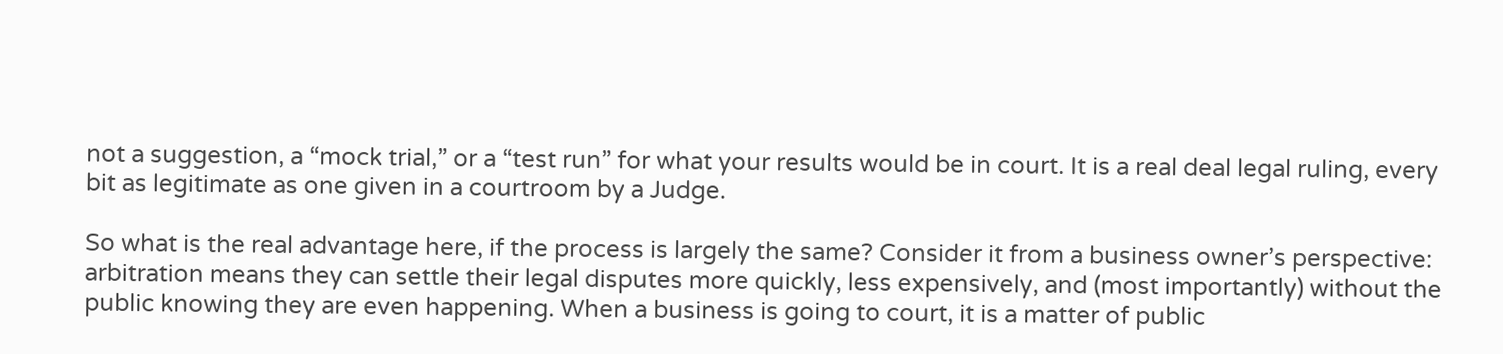not a suggestion, a “mock trial,” or a “test run” for what your results would be in court. It is a real deal legal ruling, every bit as legitimate as one given in a courtroom by a Judge.

So what is the real advantage here, if the process is largely the same? Consider it from a business owner’s perspective: arbitration means they can settle their legal disputes more quickly, less expensively, and (most importantly) without the public knowing they are even happening. When a business is going to court, it is a matter of public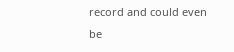record and could even be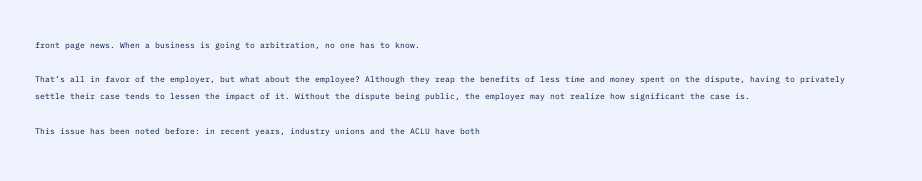front page news. When a business is going to arbitration, no one has to know.

That’s all in favor of the employer, but what about the employee? Although they reap the benefits of less time and money spent on the dispute, having to privately settle their case tends to lessen the impact of it. Without the dispute being public, the employer may not realize how significant the case is.

This issue has been noted before: in recent years, industry unions and the ACLU have both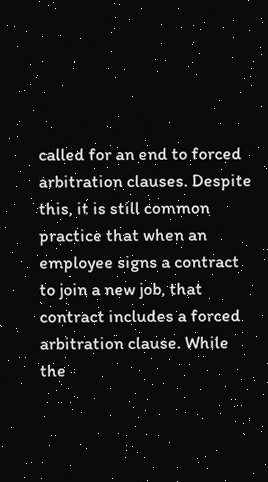called for an end to forced arbitration clauses. Despite this, it is still common practice that when an employee signs a contract to join a new job, that contract includes a forced arbitration clause. While the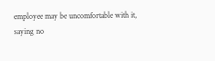employee may be uncomfortable with it, saying no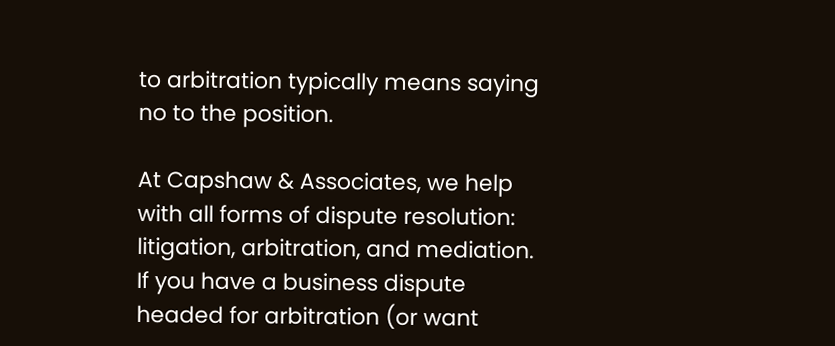to arbitration typically means saying no to the position.

At Capshaw & Associates, we help with all forms of dispute resolution: litigation, arbitration, and mediation. If you have a business dispute headed for arbitration (or want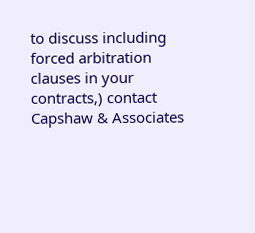to discuss including forced arbitration clauses in your contracts,) contact Capshaw & Associates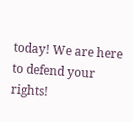today! We are here to defend your rights!